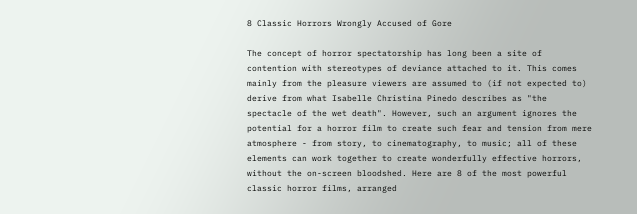8 Classic Horrors Wrongly Accused of Gore

The concept of horror spectatorship has long been a site of contention with stereotypes of deviance attached to it. This comes mainly from the pleasure viewers are assumed to (if not expected to) derive from what Isabelle Christina Pinedo describes as "the spectacle of the wet death". However, such an argument ignores the potential for a horror film to create such fear and tension from mere atmosphere - from story, to cinematography, to music; all of these elements can work together to create wonderfully effective horrors, without the on-screen bloodshed. Here are 8 of the most powerful classic horror films, arranged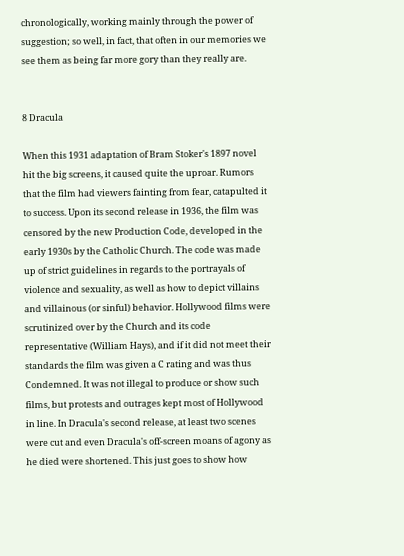chronologically, working mainly through the power of suggestion; so well, in fact, that often in our memories we see them as being far more gory than they really are.


8 Dracula

When this 1931 adaptation of Bram Stoker's 1897 novel hit the big screens, it caused quite the uproar. Rumors that the film had viewers fainting from fear, catapulted it to success. Upon its second release in 1936, the film was censored by the new Production Code, developed in the early 1930s by the Catholic Church. The code was made up of strict guidelines in regards to the portrayals of violence and sexuality, as well as how to depict villains and villainous (or sinful) behavior. Hollywood films were scrutinized over by the Church and its code representative (William Hays), and if it did not meet their standards the film was given a C rating and was thus Condemned. It was not illegal to produce or show such films, but protests and outrages kept most of Hollywood in line. In Dracula's second release, at least two scenes were cut and even Dracula's off-screen moans of agony as he died were shortened. This just goes to show how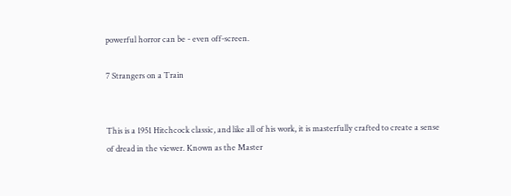powerful horror can be - even off-screen.

7 Strangers on a Train


This is a 1951 Hitchcock classic, and like all of his work, it is masterfully crafted to create a sense of dread in the viewer. Known as the Master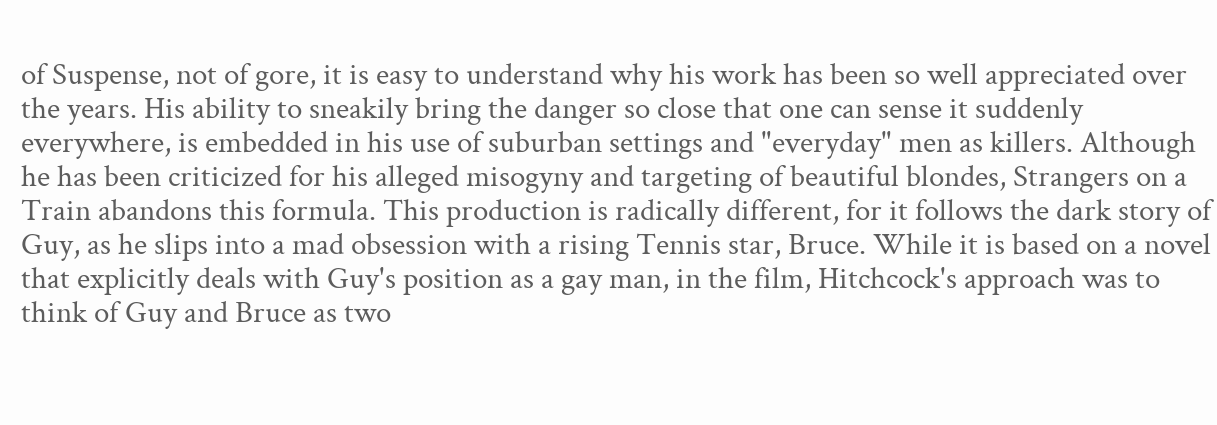of Suspense, not of gore, it is easy to understand why his work has been so well appreciated over the years. His ability to sneakily bring the danger so close that one can sense it suddenly everywhere, is embedded in his use of suburban settings and "everyday" men as killers. Although he has been criticized for his alleged misogyny and targeting of beautiful blondes, Strangers on a Train abandons this formula. This production is radically different, for it follows the dark story of Guy, as he slips into a mad obsession with a rising Tennis star, Bruce. While it is based on a novel that explicitly deals with Guy's position as a gay man, in the film, Hitchcock's approach was to think of Guy and Bruce as two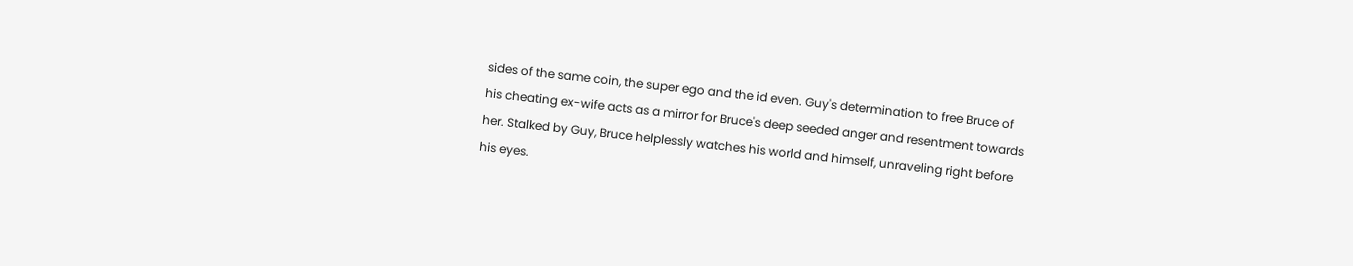sides of the same coin, the super ego and the id even. Guy's determination to free Bruce of his cheating ex-wife acts as a mirror for Bruce's deep seeded anger and resentment towards her. Stalked by Guy, Bruce helplessly watches his world and himself, unraveling right before his eyes.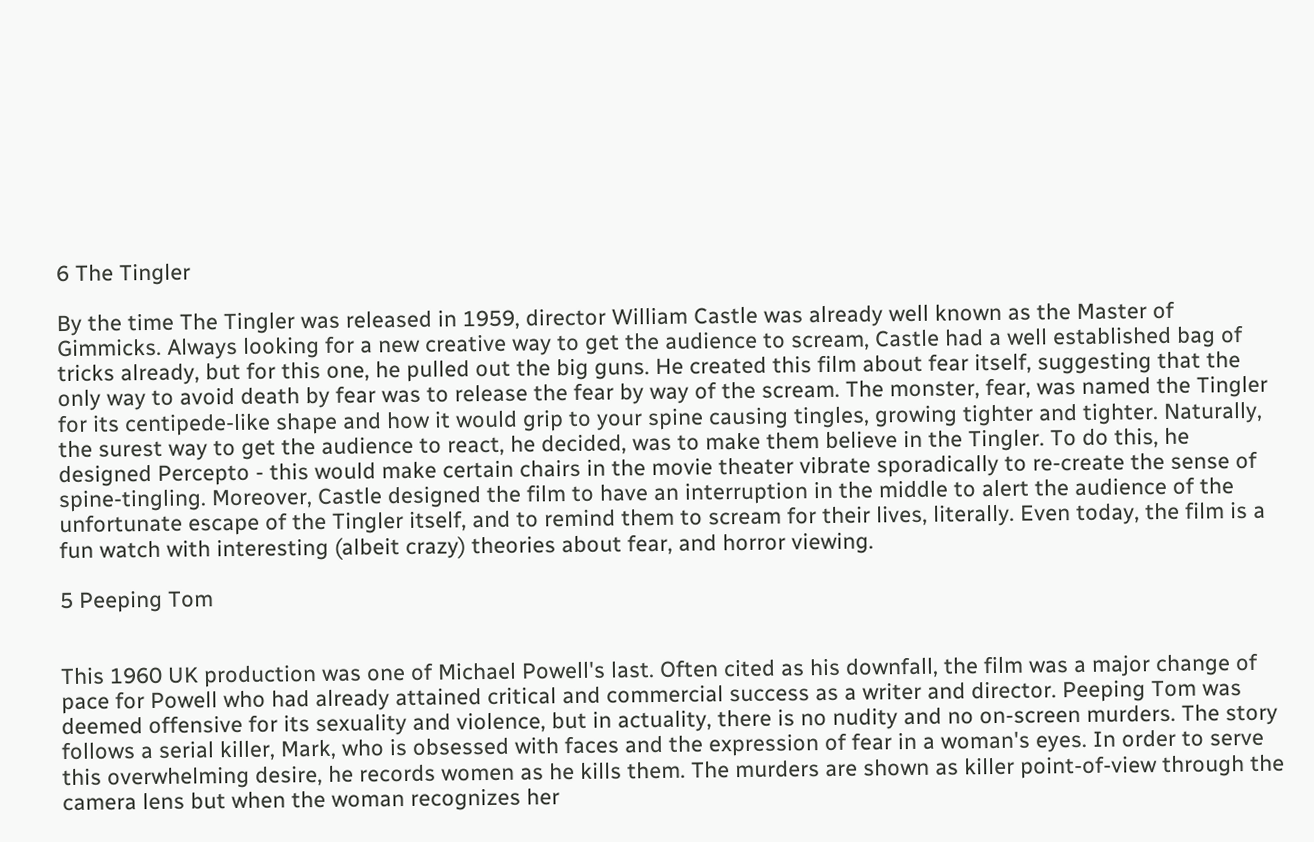6 The Tingler

By the time The Tingler was released in 1959, director William Castle was already well known as the Master of Gimmicks. Always looking for a new creative way to get the audience to scream, Castle had a well established bag of tricks already, but for this one, he pulled out the big guns. He created this film about fear itself, suggesting that the only way to avoid death by fear was to release the fear by way of the scream. The monster, fear, was named the Tingler for its centipede-like shape and how it would grip to your spine causing tingles, growing tighter and tighter. Naturally, the surest way to get the audience to react, he decided, was to make them believe in the Tingler. To do this, he designed Percepto - this would make certain chairs in the movie theater vibrate sporadically to re-create the sense of spine-tingling. Moreover, Castle designed the film to have an interruption in the middle to alert the audience of the unfortunate escape of the Tingler itself, and to remind them to scream for their lives, literally. Even today, the film is a fun watch with interesting (albeit crazy) theories about fear, and horror viewing.

5 Peeping Tom


This 1960 UK production was one of Michael Powell's last. Often cited as his downfall, the film was a major change of pace for Powell who had already attained critical and commercial success as a writer and director. Peeping Tom was deemed offensive for its sexuality and violence, but in actuality, there is no nudity and no on-screen murders. The story follows a serial killer, Mark, who is obsessed with faces and the expression of fear in a woman's eyes. In order to serve this overwhelming desire, he records women as he kills them. The murders are shown as killer point-of-view through the camera lens but when the woman recognizes her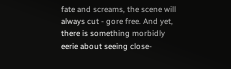fate and screams, the scene will always cut - gore free. And yet, there is something morbidly eerie about seeing close-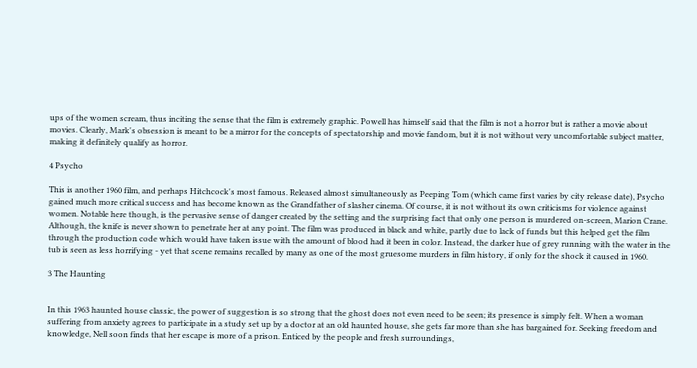ups of the women scream, thus inciting the sense that the film is extremely graphic. Powell has himself said that the film is not a horror but is rather a movie about movies. Clearly, Mark's obsession is meant to be a mirror for the concepts of spectatorship and movie fandom, but it is not without very uncomfortable subject matter, making it definitely qualify as horror.

4 Psycho

This is another 1960 film, and perhaps Hitchcock's most famous. Released almost simultaneously as Peeping Tom (which came first varies by city release date), Psycho gained much more critical success and has become known as the Grandfather of slasher cinema. Of course, it is not without its own criticisms for violence against women. Notable here though, is the pervasive sense of danger created by the setting and the surprising fact that only one person is murdered on-screen, Marion Crane. Although, the knife is never shown to penetrate her at any point. The film was produced in black and white, partly due to lack of funds but this helped get the film through the production code which would have taken issue with the amount of blood had it been in color. Instead, the darker hue of grey running with the water in the tub is seen as less horrifying - yet that scene remains recalled by many as one of the most gruesome murders in film history, if only for the shock it caused in 1960.

3 The Haunting


In this 1963 haunted house classic, the power of suggestion is so strong that the ghost does not even need to be seen; its presence is simply felt. When a woman suffering from anxiety agrees to participate in a study set up by a doctor at an old haunted house, she gets far more than she has bargained for. Seeking freedom and knowledge, Nell soon finds that her escape is more of a prison. Enticed by the people and fresh surroundings,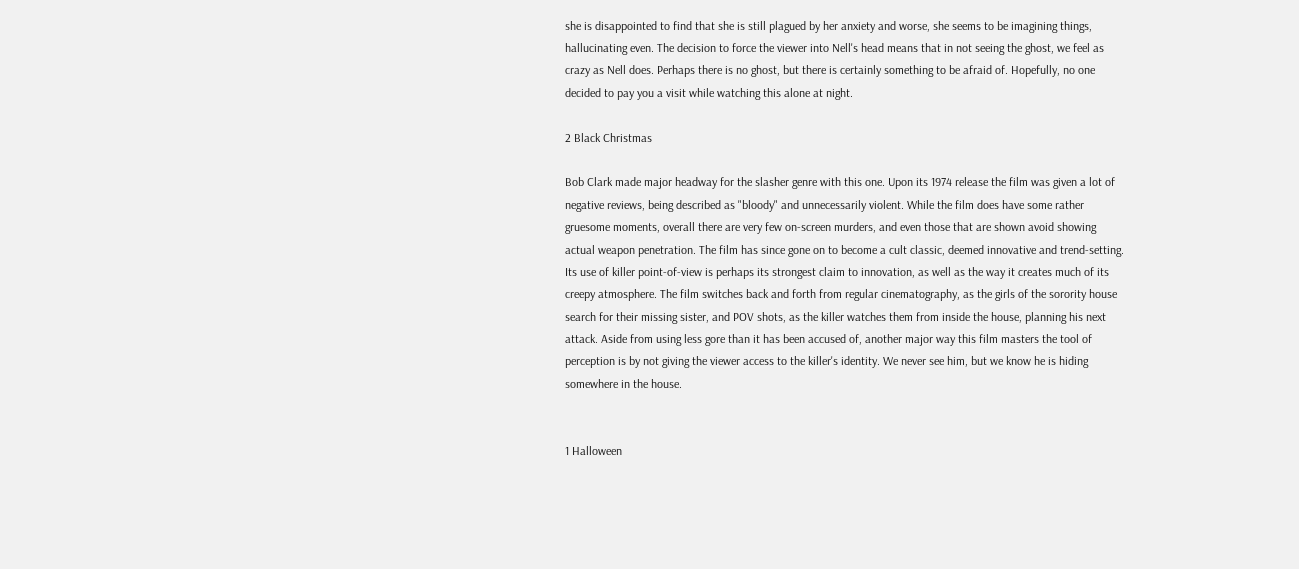she is disappointed to find that she is still plagued by her anxiety and worse, she seems to be imagining things, hallucinating even. The decision to force the viewer into Nell's head means that in not seeing the ghost, we feel as crazy as Nell does. Perhaps there is no ghost, but there is certainly something to be afraid of. Hopefully, no one decided to pay you a visit while watching this alone at night.

2 Black Christmas

Bob Clark made major headway for the slasher genre with this one. Upon its 1974 release the film was given a lot of negative reviews, being described as "bloody" and unnecessarily violent. While the film does have some rather gruesome moments, overall there are very few on-screen murders, and even those that are shown avoid showing actual weapon penetration. The film has since gone on to become a cult classic, deemed innovative and trend-setting. Its use of killer point-of-view is perhaps its strongest claim to innovation, as well as the way it creates much of its creepy atmosphere. The film switches back and forth from regular cinematography, as the girls of the sorority house search for their missing sister, and POV shots, as the killer watches them from inside the house, planning his next attack. Aside from using less gore than it has been accused of, another major way this film masters the tool of perception is by not giving the viewer access to the killer's identity. We never see him, but we know he is hiding somewhere in the house.


1 Halloween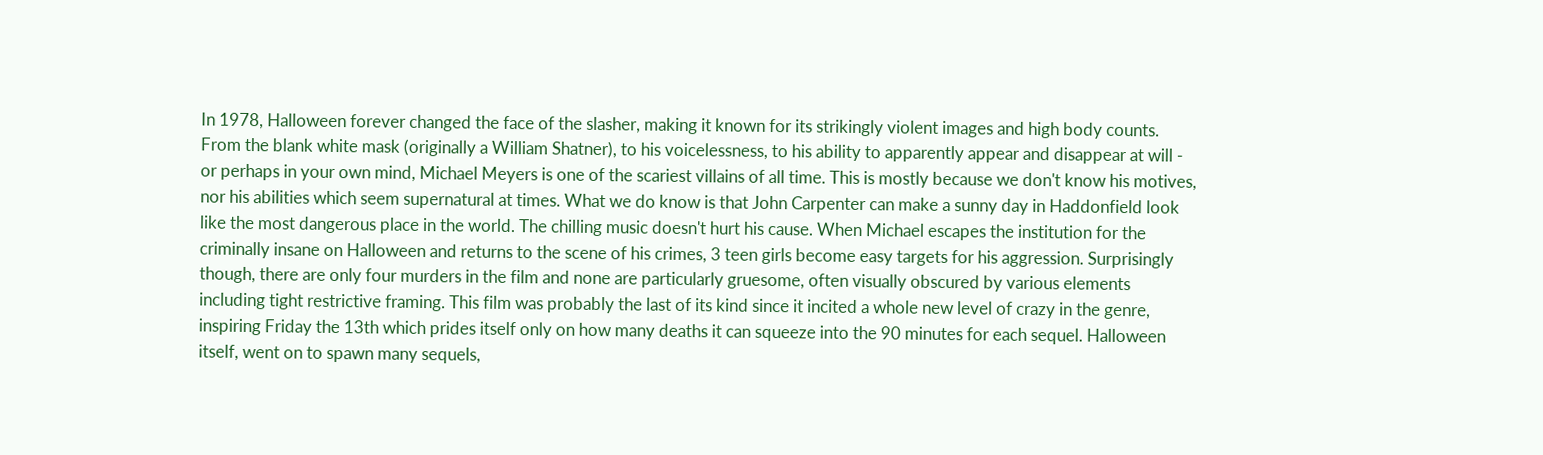In 1978, Halloween forever changed the face of the slasher, making it known for its strikingly violent images and high body counts. From the blank white mask (originally a William Shatner), to his voicelessness, to his ability to apparently appear and disappear at will - or perhaps in your own mind, Michael Meyers is one of the scariest villains of all time. This is mostly because we don't know his motives, nor his abilities which seem supernatural at times. What we do know is that John Carpenter can make a sunny day in Haddonfield look like the most dangerous place in the world. The chilling music doesn't hurt his cause. When Michael escapes the institution for the criminally insane on Halloween and returns to the scene of his crimes, 3 teen girls become easy targets for his aggression. Surprisingly though, there are only four murders in the film and none are particularly gruesome, often visually obscured by various elements including tight restrictive framing. This film was probably the last of its kind since it incited a whole new level of crazy in the genre, inspiring Friday the 13th which prides itself only on how many deaths it can squeeze into the 90 minutes for each sequel. Halloween itself, went on to spawn many sequels,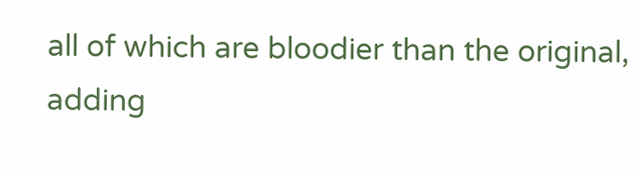all of which are bloodier than the original, adding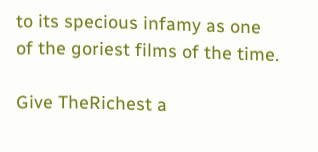to its specious infamy as one of the goriest films of the time.

Give TheRichest a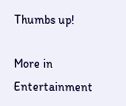Thumbs up!

More in Entertainment